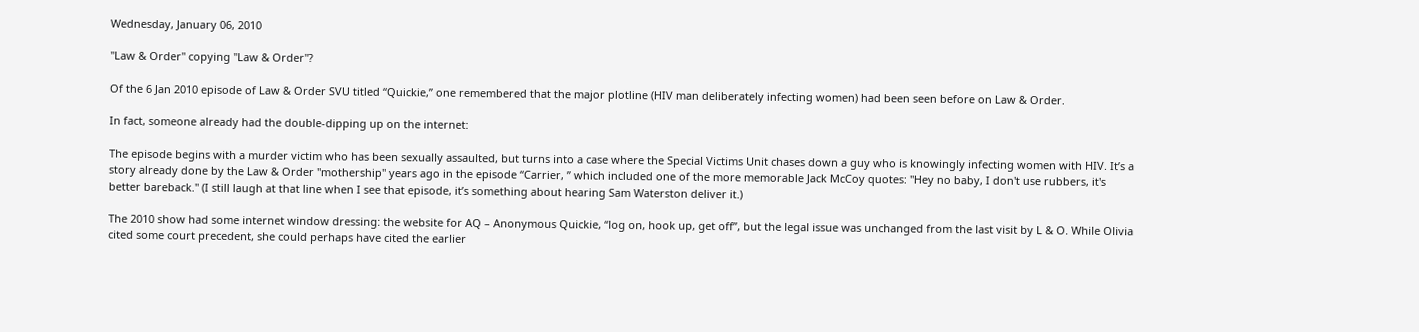Wednesday, January 06, 2010

"Law & Order" copying "Law & Order"?

Of the 6 Jan 2010 episode of Law & Order SVU titled “Quickie,” one remembered that the major plotline (HIV man deliberately infecting women) had been seen before on Law & Order.

In fact, someone already had the double-dipping up on the internet:

The episode begins with a murder victim who has been sexually assaulted, but turns into a case where the Special Victims Unit chases down a guy who is knowingly infecting women with HIV. It’s a story already done by the Law & Order "mothership" years ago in the episode “Carrier, ” which included one of the more memorable Jack McCoy quotes: "Hey no baby, I don't use rubbers, it's better bareback." (I still laugh at that line when I see that episode, it’s something about hearing Sam Waterston deliver it.)

The 2010 show had some internet window dressing: the website for AQ – Anonymous Quickie, “log on, hook up, get off”, but the legal issue was unchanged from the last visit by L & O. While Olivia cited some court precedent, she could perhaps have cited the earlier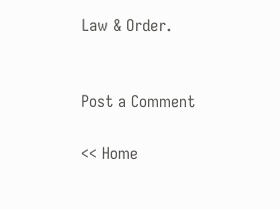Law & Order.


Post a Comment

<< Home